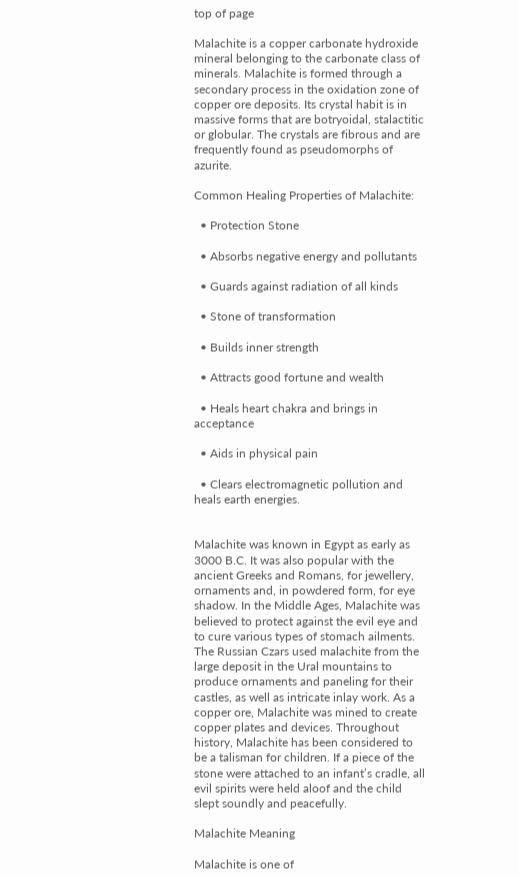top of page

Malachite is a copper carbonate hydroxide mineral belonging to the carbonate class of minerals. Malachite is formed through a secondary process in the oxidation zone of copper ore deposits. Its crystal habit is in massive forms that are botryoidal, stalactitic or globular. The crystals are fibrous and are frequently found as pseudomorphs of azurite.

Common Healing Properties of Malachite:

  • Protection Stone

  • Absorbs negative energy and pollutants

  • Guards against radiation of all kinds

  • Stone of transformation

  • Builds inner strength

  • Attracts good fortune and wealth

  • Heals heart chakra and brings in acceptance

  • Aids in physical pain

  • Clears electromagnetic pollution and heals earth energies.


Malachite was known in Egypt as early as 3000 B.C. It was also popular with the ancient Greeks and Romans, for jewellery, ornaments and, in powdered form, for eye shadow. In the Middle Ages, Malachite was believed to protect against the evil eye and to cure various types of stomach ailments. The Russian Czars used malachite from the large deposit in the Ural mountains to produce ornaments and paneling for their castles, as well as intricate inlay work. As a copper ore, Malachite was mined to create copper plates and devices. Throughout history, Malachite has been considered to be a talisman for children. If a piece of the stone were attached to an infant’s cradle, all evil spirits were held aloof and the child slept soundly and peacefully.

Malachite Meaning

Malachite is one of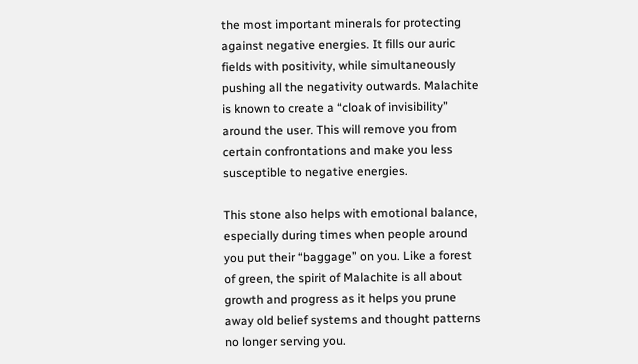the most important minerals for protecting against negative energies. It fills our auric fields with positivity, while simultaneously pushing all the negativity outwards. Malachite is known to create a “cloak of invisibility” around the user. This will remove you from certain confrontations and make you less susceptible to negative energies.

This stone also helps with emotional balance, especially during times when people around you put their “baggage” on you. Like a forest of green, the spirit of Malachite is all about growth and progress as it helps you prune away old belief systems and thought patterns no longer serving you.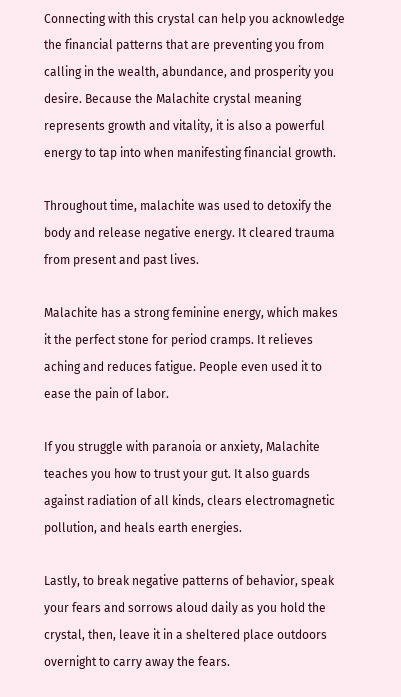Connecting with this crystal can help you acknowledge the financial patterns that are preventing you from calling in the wealth, abundance, and prosperity you desire. Because the Malachite crystal meaning represents growth and vitality, it is also a powerful energy to tap into when manifesting financial growth.

Throughout time, malachite was used to detoxify the body and release negative energy. It cleared trauma from present and past lives.

Malachite has a strong feminine energy, which makes it the perfect stone for period cramps. It relieves aching and reduces fatigue. People even used it to ease the pain of labor.

If you struggle with paranoia or anxiety, Malachite teaches you how to trust your gut. It also guards against radiation of all kinds, clears electromagnetic pollution, and heals earth energies.

Lastly, to break negative patterns of behavior, speak your fears and sorrows aloud daily as you hold the crystal, then, leave it in a sheltered place outdoors overnight to carry away the fears.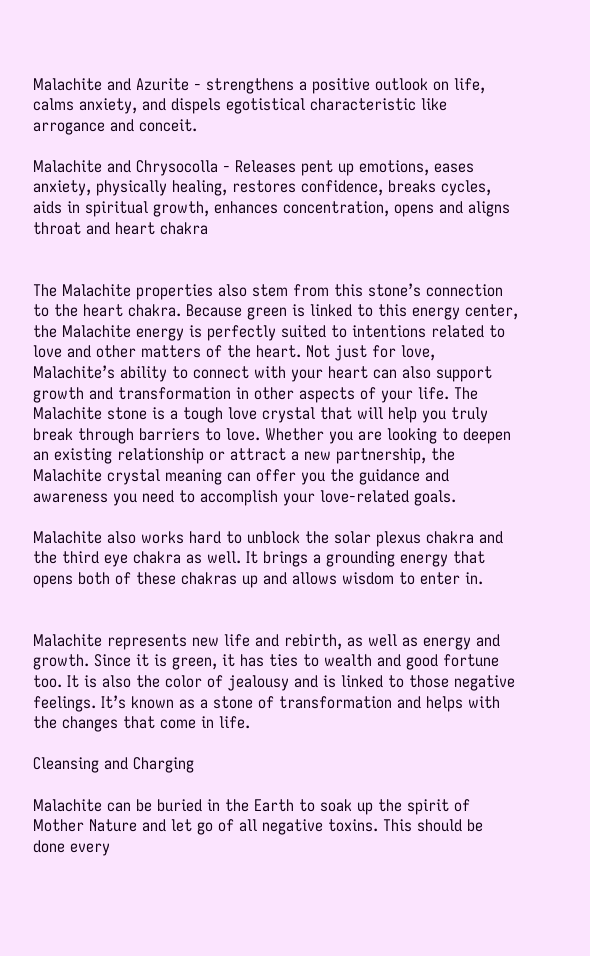Malachite and Azurite - strengthens a positive outlook on life, calms anxiety, and dispels egotistical characteristic like arrogance and conceit.

Malachite and Chrysocolla - Releases pent up emotions, eases anxiety, physically healing, restores confidence, breaks cycles, aids in spiritual growth, enhances concentration, opens and aligns throat and heart chakra


The Malachite properties also stem from this stone’s connection to the heart chakra. Because green is linked to this energy center, the Malachite energy is perfectly suited to intentions related to love and other matters of the heart. Not just for love, Malachite’s ability to connect with your heart can also support growth and transformation in other aspects of your life. The Malachite stone is a tough love crystal that will help you truly break through barriers to love. Whether you are looking to deepen an existing relationship or attract a new partnership, the Malachite crystal meaning can offer you the guidance and awareness you need to accomplish your love-related goals.

Malachite also works hard to unblock the solar plexus chakra and the third eye chakra as well. It brings a grounding energy that opens both of these chakras up and allows wisdom to enter in.


Malachite represents new life and rebirth, as well as energy and growth. Since it is green, it has ties to wealth and good fortune too. It is also the color of jealousy and is linked to those negative feelings. It’s known as a stone of transformation and helps with the changes that come in life.

Cleansing and Charging

Malachite can be buried in the Earth to soak up the spirit of Mother Nature and let go of all negative toxins. This should be done every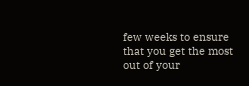few weeks to ensure that you get the most out of your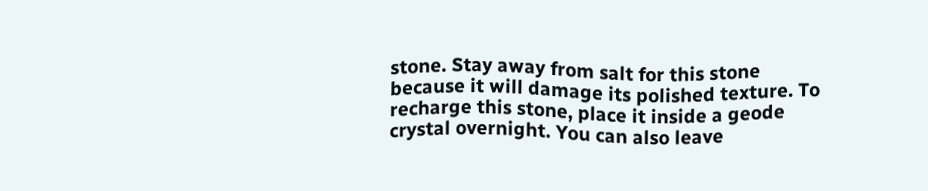stone. Stay away from salt for this stone because it will damage its polished texture. To recharge this stone, place it inside a geode crystal overnight. You can also leave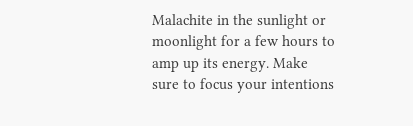Malachite in the sunlight or moonlight for a few hours to amp up its energy. Make sure to focus your intentions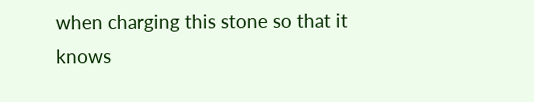when charging this stone so that it knows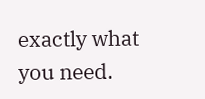exactly what you need.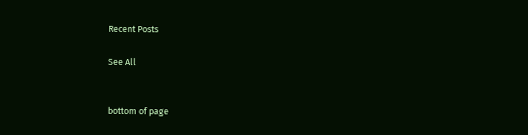Recent Posts

See All


bottom of page